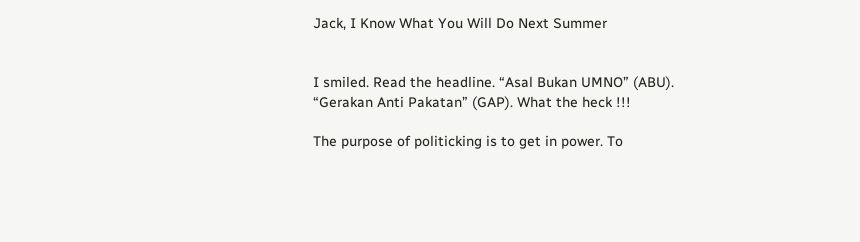Jack, I Know What You Will Do Next Summer


I smiled. Read the headline. “Asal Bukan UMNO” (ABU). “Gerakan Anti Pakatan” (GAP). What the heck !!!

The purpose of politicking is to get in power. To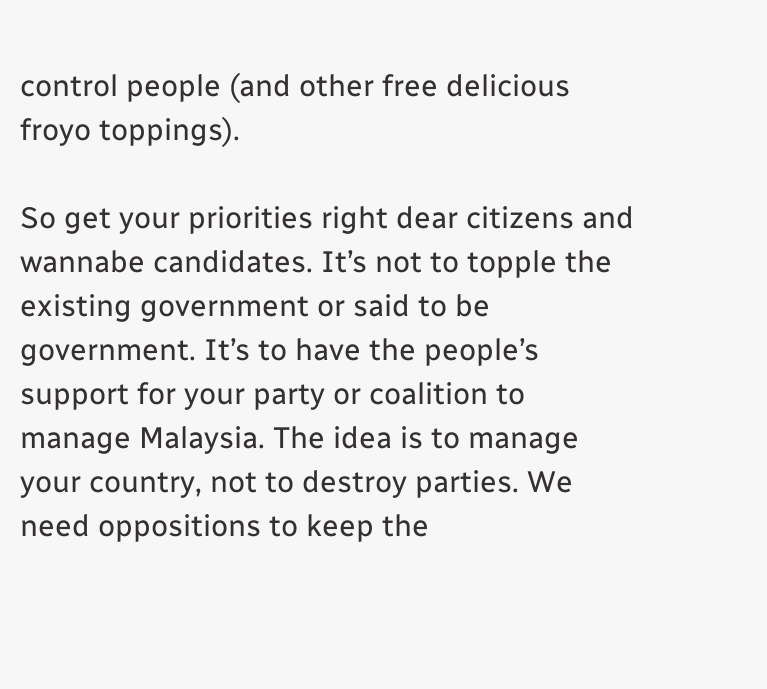control people (and other free delicious froyo toppings).

So get your priorities right dear citizens and wannabe candidates. It’s not to topple the existing government or said to be government. It’s to have the people’s support for your party or coalition to manage Malaysia. The idea is to manage your country, not to destroy parties. We need oppositions to keep the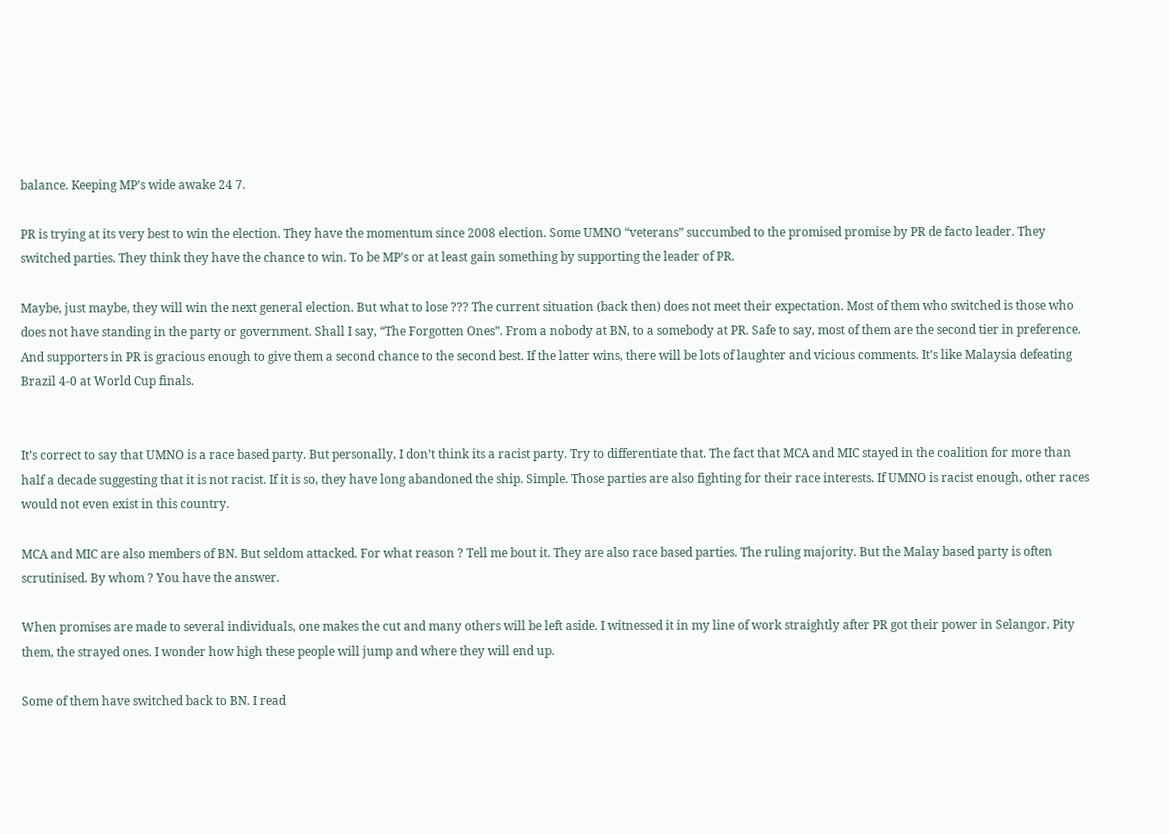balance. Keeping MP’s wide awake 24 7.

PR is trying at its very best to win the election. They have the momentum since 2008 election. Some UMNO “veterans” succumbed to the promised promise by PR de facto leader. They switched parties. They think they have the chance to win. To be MP’s or at least gain something by supporting the leader of PR.

Maybe, just maybe, they will win the next general election. But what to lose ??? The current situation (back then) does not meet their expectation. Most of them who switched is those who does not have standing in the party or government. Shall I say, “The Forgotten Ones”. From a nobody at BN, to a somebody at PR. Safe to say, most of them are the second tier in preference. And supporters in PR is gracious enough to give them a second chance to the second best. If the latter wins, there will be lots of laughter and vicious comments. It’s like Malaysia defeating Brazil 4-0 at World Cup finals.


It’s correct to say that UMNO is a race based party. But personally, I don’t think its a racist party. Try to differentiate that. The fact that MCA and MIC stayed in the coalition for more than half a decade suggesting that it is not racist. If it is so, they have long abandoned the ship. Simple. Those parties are also fighting for their race interests. If UMNO is racist enough, other races would not even exist in this country.

MCA and MIC are also members of BN. But seldom attacked. For what reason ? Tell me bout it. They are also race based parties. The ruling majority. But the Malay based party is often scrutinised. By whom ? You have the answer.

When promises are made to several individuals, one makes the cut and many others will be left aside. I witnessed it in my line of work straightly after PR got their power in Selangor. Pity them, the strayed ones. I wonder how high these people will jump and where they will end up.

Some of them have switched back to BN. I read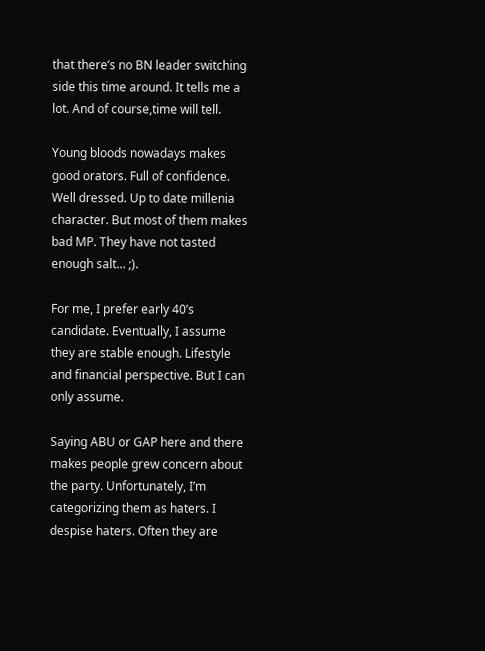that there’s no BN leader switching side this time around. It tells me a lot. And of course,time will tell.

Young bloods nowadays makes good orators. Full of confidence. Well dressed. Up to date millenia character. But most of them makes bad MP. They have not tasted enough salt… ;).

For me, I prefer early 40’s candidate. Eventually, I assume they are stable enough. Lifestyle and financial perspective. But I can only assume.

Saying ABU or GAP here and there makes people grew concern about the party. Unfortunately, I’m categorizing them as haters. I despise haters. Often they are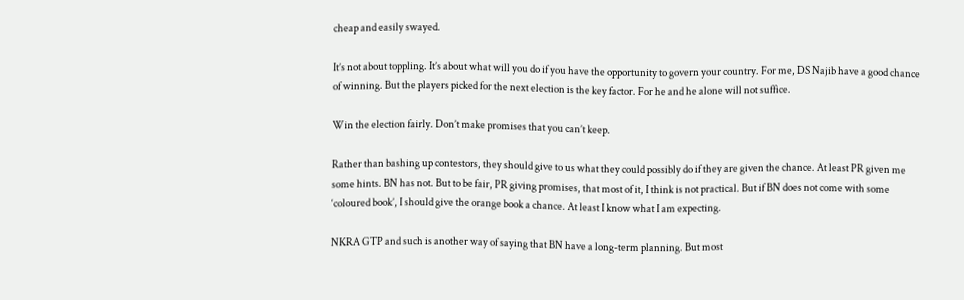cheap and easily swayed.

It’s not about toppling. It’s about what will you do if you have the opportunity to govern your country. For me, DS Najib have a good chance of winning. But the players picked for the next election is the key factor. For he and he alone will not suffice.

Win the election fairly. Don’t make promises that you can’t keep.

Rather than bashing up contestors, they should give to us what they could possibly do if they are given the chance. At least PR given me some hints. BN has not. But to be fair, PR giving promises, that most of it, I think is not practical. But if BN does not come with some ‘coloured book’, I should give the orange book a chance. At least I know what I am expecting.

NKRA GTP and such is another way of saying that BN have a long-term planning. But most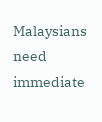Malaysians need immediate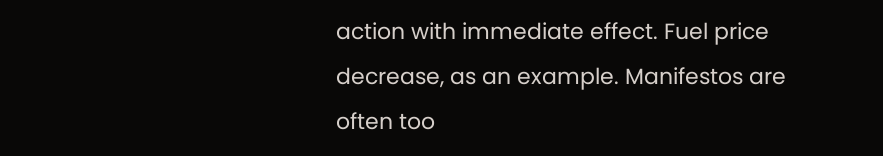action with immediate effect. Fuel price decrease, as an example. Manifestos are often too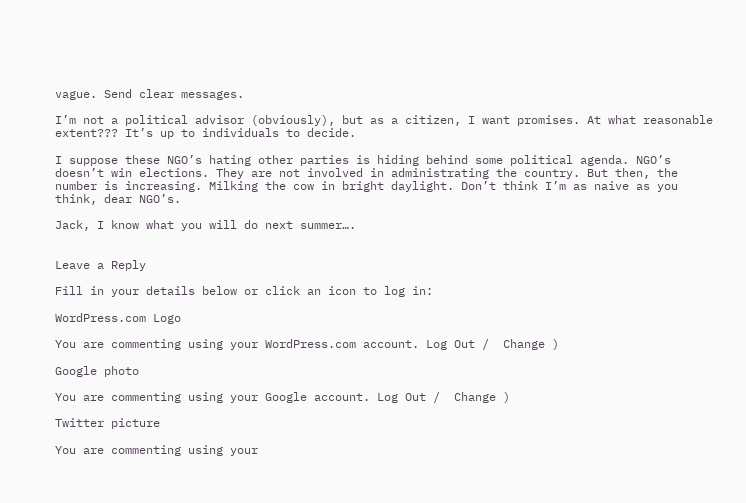vague. Send clear messages.

I’m not a political advisor (obviously), but as a citizen, I want promises. At what reasonable extent??? It’s up to individuals to decide.

I suppose these NGO’s hating other parties is hiding behind some political agenda. NGO’s doesn’t win elections. They are not involved in administrating the country. But then, the number is increasing. Milking the cow in bright daylight. Don’t think I’m as naive as you think, dear NGO’s.

Jack, I know what you will do next summer….


Leave a Reply

Fill in your details below or click an icon to log in:

WordPress.com Logo

You are commenting using your WordPress.com account. Log Out /  Change )

Google photo

You are commenting using your Google account. Log Out /  Change )

Twitter picture

You are commenting using your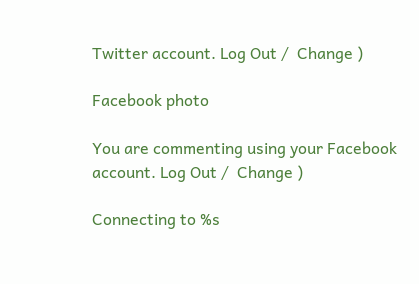Twitter account. Log Out /  Change )

Facebook photo

You are commenting using your Facebook account. Log Out /  Change )

Connecting to %s